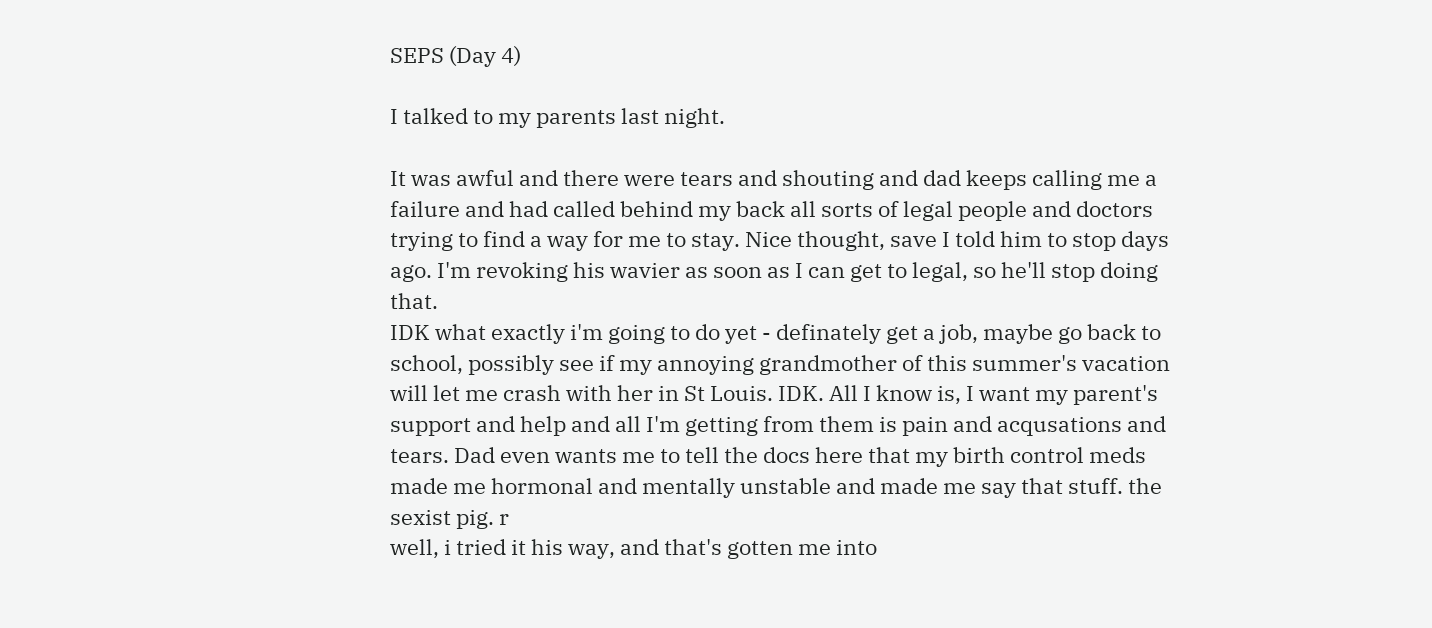SEPS (Day 4)

I talked to my parents last night.

It was awful and there were tears and shouting and dad keeps calling me a failure and had called behind my back all sorts of legal people and doctors trying to find a way for me to stay. Nice thought, save I told him to stop days ago. I'm revoking his wavier as soon as I can get to legal, so he'll stop doing that.
IDK what exactly i'm going to do yet - definately get a job, maybe go back to school, possibly see if my annoying grandmother of this summer's vacation will let me crash with her in St Louis. IDK. All I know is, I want my parent's support and help and all I'm getting from them is pain and acqusations and tears. Dad even wants me to tell the docs here that my birth control meds made me hormonal and mentally unstable and made me say that stuff. the sexist pig. r
well, i tried it his way, and that's gotten me into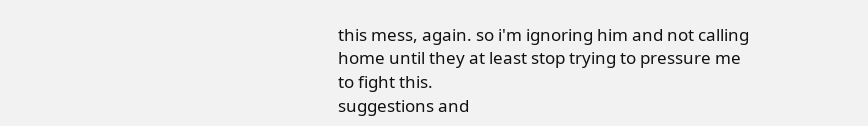this mess, again. so i'm ignoring him and not calling home until they at least stop trying to pressure me to fight this.
suggestions and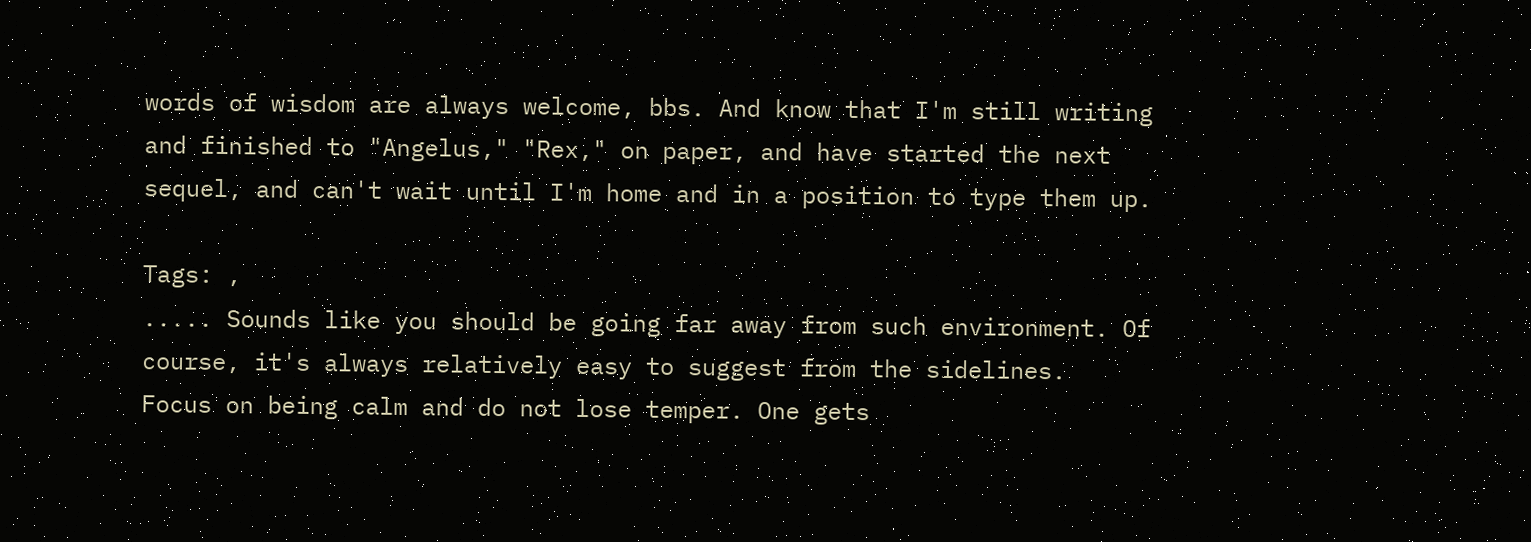words of wisdom are always welcome, bbs. And know that I'm still writing and finished to "Angelus," "Rex," on paper, and have started the next sequel, and can't wait until I'm home and in a position to type them up.

Tags: ,
..... Sounds like you should be going far away from such environment. Of course, it's always relatively easy to suggest from the sidelines.
Focus on being calm and do not lose temper. One gets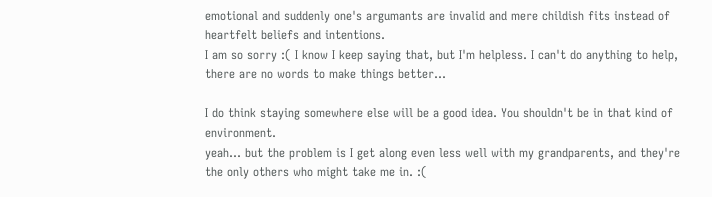emotional and suddenly one's argumants are invalid and mere childish fits instead of heartfelt beliefs and intentions.
I am so sorry :( I know I keep saying that, but I'm helpless. I can't do anything to help, there are no words to make things better...

I do think staying somewhere else will be a good idea. You shouldn't be in that kind of environment.
yeah... but the problem is I get along even less well with my grandparents, and they're the only others who might take me in. :(